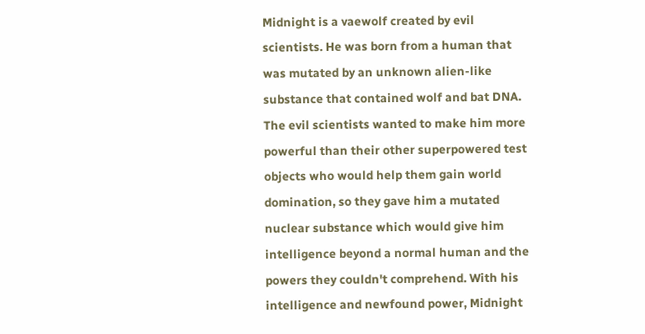Midnight is a vaewolf created by evil scientists. He was born from a human that was mutated by an unknown alien-like substance that contained wolf and bat DNA. The evil scientists wanted to make him more powerful than their other superpowered test objects who would help them gain world domination, so they gave him a mutated nuclear substance which would give him intelligence beyond a normal human and the powers they couldn't comprehend. With his intelligence and newfound power, Midnight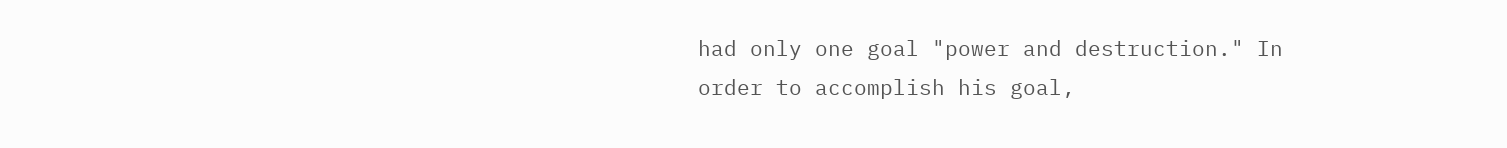had only one goal "power and destruction." In order to accomplish his goal,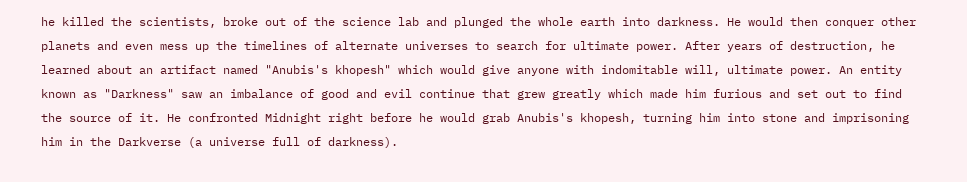he killed the scientists, broke out of the science lab and plunged the whole earth into darkness. He would then conquer other planets and even mess up the timelines of alternate universes to search for ultimate power. After years of destruction, he learned about an artifact named "Anubis's khopesh" which would give anyone with indomitable will, ultimate power. An entity known as "Darkness" saw an imbalance of good and evil continue that grew greatly which made him furious and set out to find the source of it. He confronted Midnight right before he would grab Anubis's khopesh, turning him into stone and imprisoning him in the Darkverse (a universe full of darkness).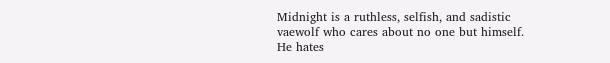Midnight is a ruthless, selfish, and sadistic vaewolf who cares about no one but himself. He hates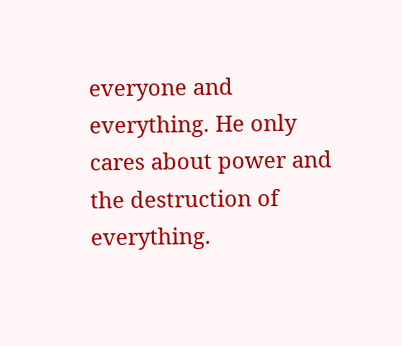everyone and everything. He only cares about power and the destruction of everything.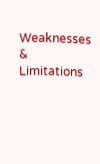Weaknesses & Limitations